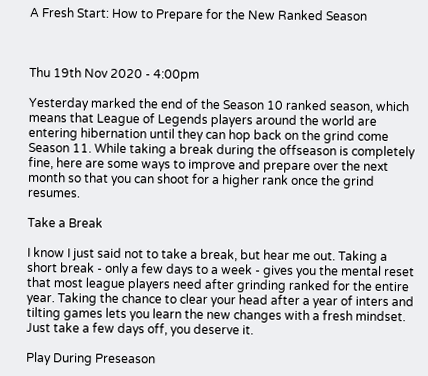A Fresh Start: How to Prepare for the New Ranked Season



Thu 19th Nov 2020 - 4:00pm

Yesterday marked the end of the Season 10 ranked season, which means that League of Legends players around the world are entering hibernation until they can hop back on the grind come Season 11. While taking a break during the offseason is completely fine, here are some ways to improve and prepare over the next month so that you can shoot for a higher rank once the grind resumes.

Take a Break

I know I just said not to take a break, but hear me out. Taking a short break - only a few days to a week - gives you the mental reset that most league players need after grinding ranked for the entire year. Taking the chance to clear your head after a year of inters and tilting games lets you learn the new changes with a fresh mindset. Just take a few days off, you deserve it.

Play During Preseason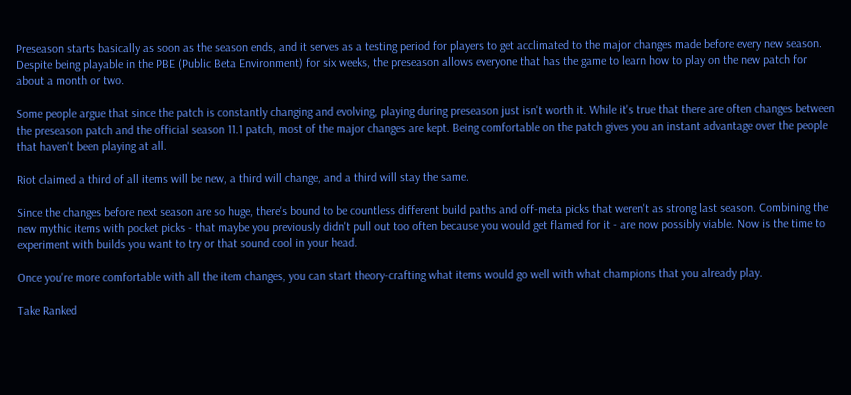Preseason starts basically as soon as the season ends, and it serves as a testing period for players to get acclimated to the major changes made before every new season. Despite being playable in the PBE (Public Beta Environment) for six weeks, the preseason allows everyone that has the game to learn how to play on the new patch for about a month or two.

Some people argue that since the patch is constantly changing and evolving, playing during preseason just isn't worth it. While it's true that there are often changes between the preseason patch and the official season 11.1 patch, most of the major changes are kept. Being comfortable on the patch gives you an instant advantage over the people that haven't been playing at all.

Riot claimed a third of all items will be new, a third will change, and a third will stay the same.

Since the changes before next season are so huge, there's bound to be countless different build paths and off-meta picks that weren't as strong last season. Combining the new mythic items with pocket picks - that maybe you previously didn't pull out too often because you would get flamed for it - are now possibly viable. Now is the time to experiment with builds you want to try or that sound cool in your head.

Once you're more comfortable with all the item changes, you can start theory-crafting what items would go well with what champions that you already play.

Take Ranked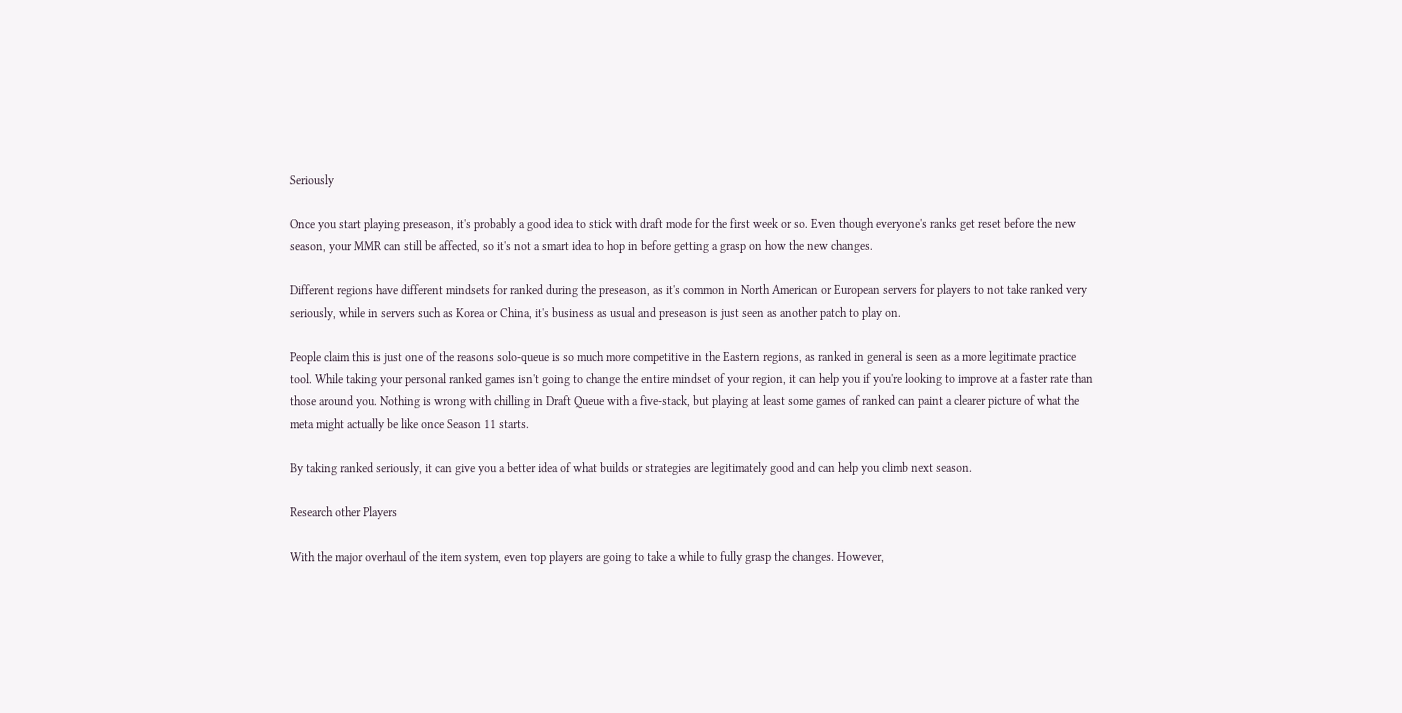Seriously

Once you start playing preseason, it's probably a good idea to stick with draft mode for the first week or so. Even though everyone's ranks get reset before the new season, your MMR can still be affected, so it's not a smart idea to hop in before getting a grasp on how the new changes.

Different regions have different mindsets for ranked during the preseason, as it's common in North American or European servers for players to not take ranked very seriously, while in servers such as Korea or China, it's business as usual and preseason is just seen as another patch to play on.

People claim this is just one of the reasons solo-queue is so much more competitive in the Eastern regions, as ranked in general is seen as a more legitimate practice tool. While taking your personal ranked games isn't going to change the entire mindset of your region, it can help you if you're looking to improve at a faster rate than those around you. Nothing is wrong with chilling in Draft Queue with a five-stack, but playing at least some games of ranked can paint a clearer picture of what the meta might actually be like once Season 11 starts.

By taking ranked seriously, it can give you a better idea of what builds or strategies are legitimately good and can help you climb next season.

Research other Players

With the major overhaul of the item system, even top players are going to take a while to fully grasp the changes. However,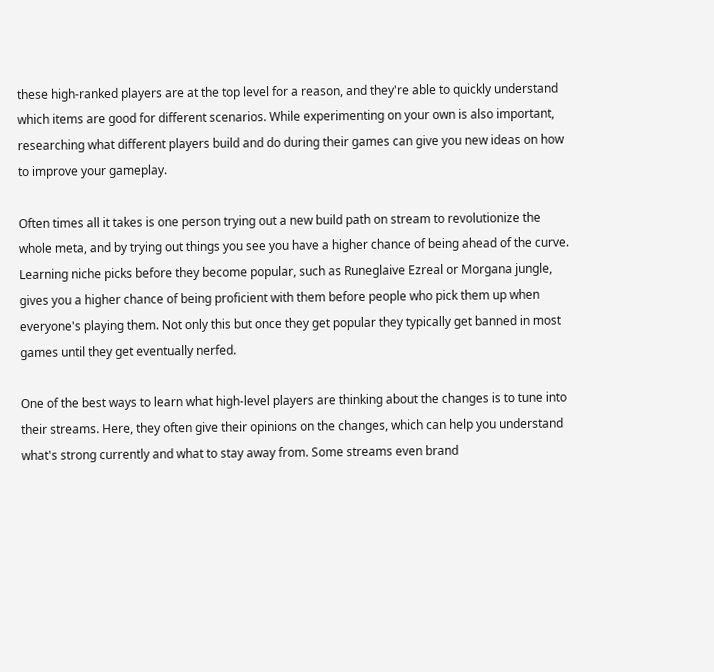these high-ranked players are at the top level for a reason, and they're able to quickly understand which items are good for different scenarios. While experimenting on your own is also important, researching what different players build and do during their games can give you new ideas on how to improve your gameplay.

Often times all it takes is one person trying out a new build path on stream to revolutionize the whole meta, and by trying out things you see you have a higher chance of being ahead of the curve. Learning niche picks before they become popular, such as Runeglaive Ezreal or Morgana jungle, gives you a higher chance of being proficient with them before people who pick them up when everyone's playing them. Not only this but once they get popular they typically get banned in most games until they get eventually nerfed.

One of the best ways to learn what high-level players are thinking about the changes is to tune into their streams. Here, they often give their opinions on the changes, which can help you understand what's strong currently and what to stay away from. Some streams even brand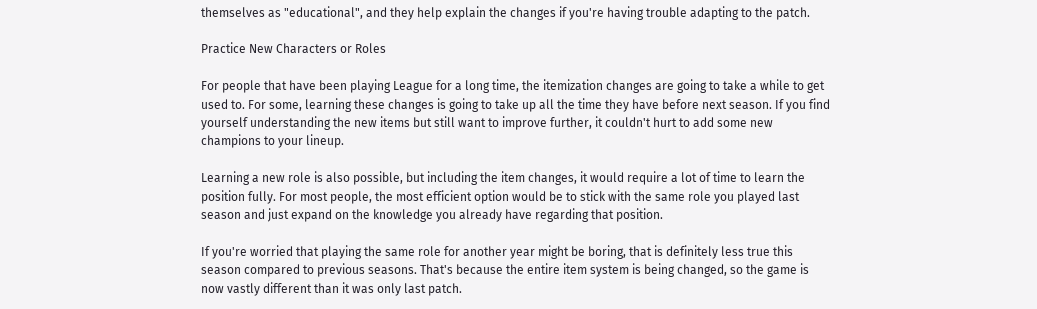themselves as "educational", and they help explain the changes if you're having trouble adapting to the patch.

Practice New Characters or Roles

For people that have been playing League for a long time, the itemization changes are going to take a while to get used to. For some, learning these changes is going to take up all the time they have before next season. If you find yourself understanding the new items but still want to improve further, it couldn't hurt to add some new champions to your lineup.

Learning a new role is also possible, but including the item changes, it would require a lot of time to learn the position fully. For most people, the most efficient option would be to stick with the same role you played last season and just expand on the knowledge you already have regarding that position.

If you're worried that playing the same role for another year might be boring, that is definitely less true this season compared to previous seasons. That's because the entire item system is being changed, so the game is now vastly different than it was only last patch.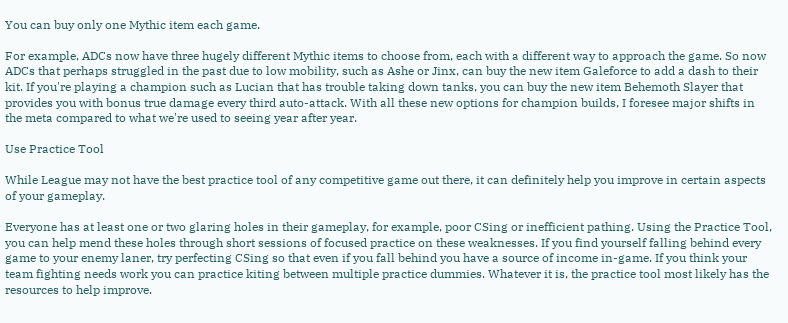You can buy only one Mythic item each game.

For example, ADCs now have three hugely different Mythic items to choose from, each with a different way to approach the game. So now ADCs that perhaps struggled in the past due to low mobility, such as Ashe or Jinx, can buy the new item Galeforce to add a dash to their kit. If you're playing a champion such as Lucian that has trouble taking down tanks, you can buy the new item Behemoth Slayer that provides you with bonus true damage every third auto-attack. With all these new options for champion builds, I foresee major shifts in the meta compared to what we're used to seeing year after year.

Use Practice Tool

While League may not have the best practice tool of any competitive game out there, it can definitely help you improve in certain aspects of your gameplay.

Everyone has at least one or two glaring holes in their gameplay, for example, poor CSing or inefficient pathing. Using the Practice Tool, you can help mend these holes through short sessions of focused practice on these weaknesses. If you find yourself falling behind every game to your enemy laner, try perfecting CSing so that even if you fall behind you have a source of income in-game. If you think your team fighting needs work you can practice kiting between multiple practice dummies. Whatever it is, the practice tool most likely has the resources to help improve.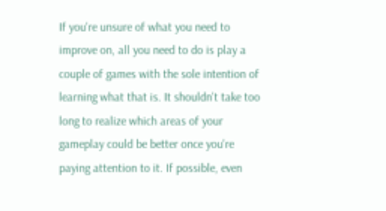If you're unsure of what you need to improve on, all you need to do is play a couple of games with the sole intention of learning what that is. It shouldn't take too long to realize which areas of your gameplay could be better once you're paying attention to it. If possible, even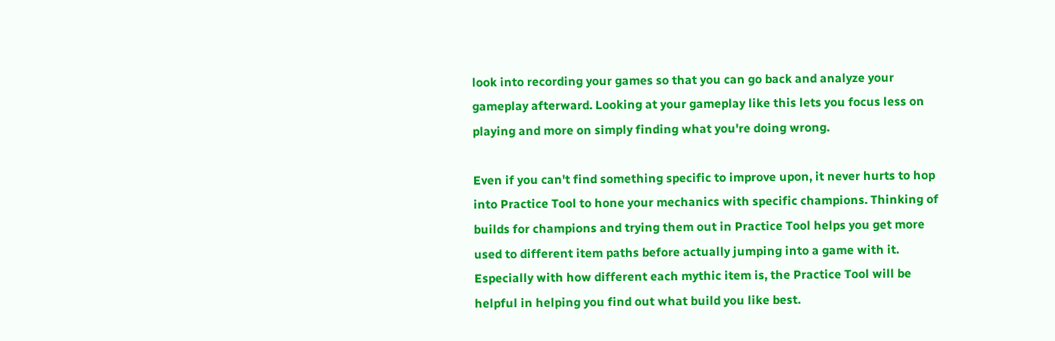look into recording your games so that you can go back and analyze your gameplay afterward. Looking at your gameplay like this lets you focus less on playing and more on simply finding what you're doing wrong.

Even if you can't find something specific to improve upon, it never hurts to hop into Practice Tool to hone your mechanics with specific champions. Thinking of builds for champions and trying them out in Practice Tool helps you get more used to different item paths before actually jumping into a game with it. Especially with how different each mythic item is, the Practice Tool will be helpful in helping you find out what build you like best.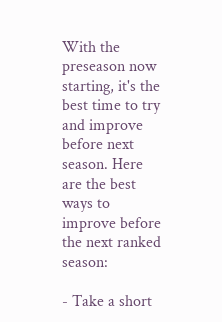With the preseason now starting, it's the best time to try and improve before next season. Here are the best ways to improve before the next ranked season:

- Take a short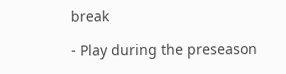break

- Play during the preseason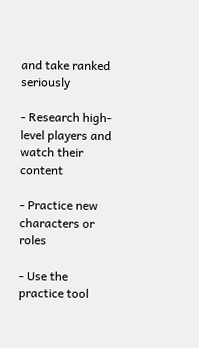and take ranked seriously

- Research high-level players and watch their content

- Practice new characters or roles

- Use the practice tool